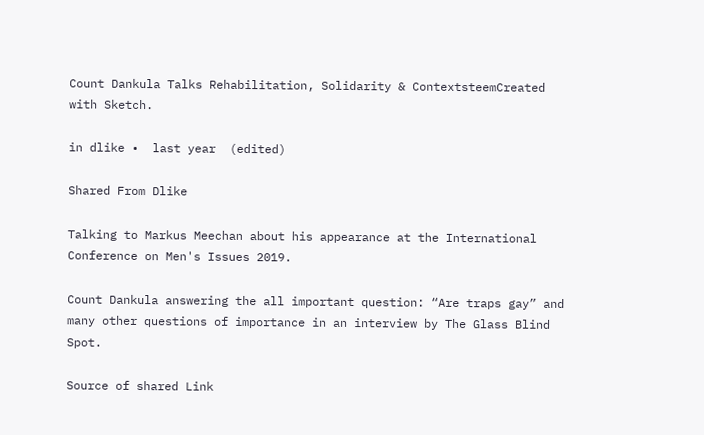Count Dankula Talks Rehabilitation, Solidarity & ContextsteemCreated with Sketch.

in dlike •  last year  (edited)

Shared From Dlike

Talking to Markus Meechan about his appearance at the International Conference on Men's Issues 2019.

Count Dankula answering the all important question: “Are traps gay” and many other questions of importance in an interview by The Glass Blind Spot.

Source of shared Link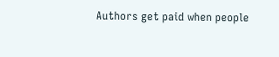Authors get paid when people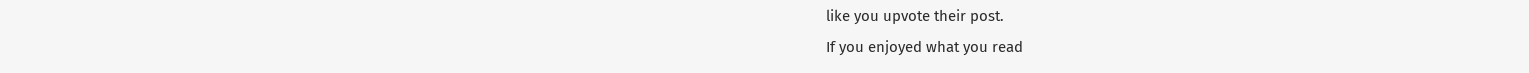like you upvote their post.
If you enjoyed what you read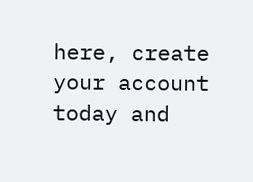here, create your account today and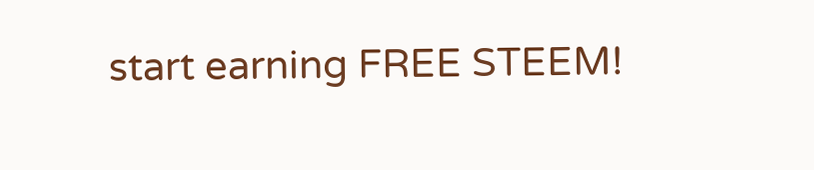start earning FREE STEEM!